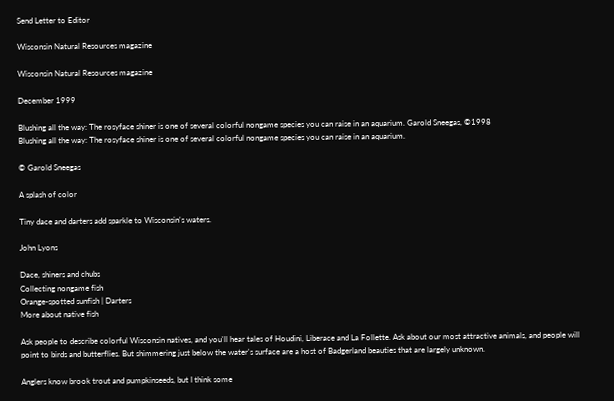Send Letter to Editor

Wisconsin Natural Resources magazine

Wisconsin Natural Resources magazine

December 1999

Blushing all the way: The rosyface shiner is one of several colorful nongame species you can raise in an aquarium. Garold Sneegas, ©1998
Blushing all the way: The rosyface shiner is one of several colorful nongame species you can raise in an aquarium.

© Garold Sneegas

A splash of color

Tiny dace and darters add sparkle to Wisconsin's waters.

John Lyons

Dace, shiners and chubs
Collecting nongame fish
Orange-spotted sunfish | Darters
More about native fish

Ask people to describe colorful Wisconsin natives, and you'll hear tales of Houdini, Liberace and La Follette. Ask about our most attractive animals, and people will point to birds and butterflies. But shimmering just below the water's surface are a host of Badgerland beauties that are largely unknown.

Anglers know brook trout and pumpkinseeds, but I think some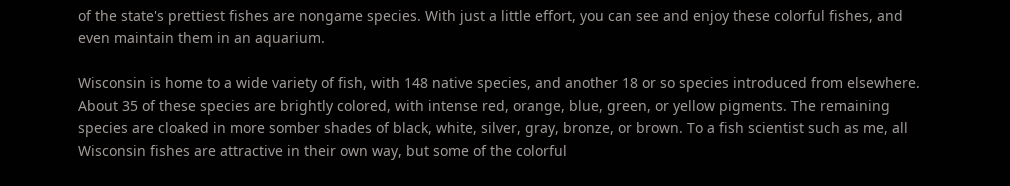of the state's prettiest fishes are nongame species. With just a little effort, you can see and enjoy these colorful fishes, and even maintain them in an aquarium.

Wisconsin is home to a wide variety of fish, with 148 native species, and another 18 or so species introduced from elsewhere. About 35 of these species are brightly colored, with intense red, orange, blue, green, or yellow pigments. The remaining species are cloaked in more somber shades of black, white, silver, gray, bronze, or brown. To a fish scientist such as me, all Wisconsin fishes are attractive in their own way, but some of the colorful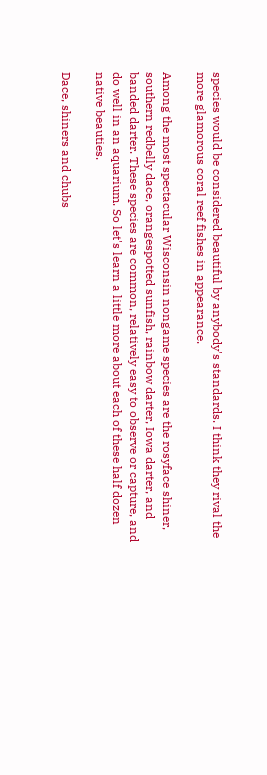species would be considered beautiful by anybody's standards. I think they rival the more glamorous coral reef fishes in appearance.

Among the most spectacular Wisconsin nongame species are the rosyface shiner, southern redbelly dace, orangespotted sunfish, rainbow darter, Iowa darter, and banded darter. These species are common, relatively easy to observe or capture, and do well in an aquarium. So let's learn a little more about each of these half dozen native beauties.

Dace, shiners and chubs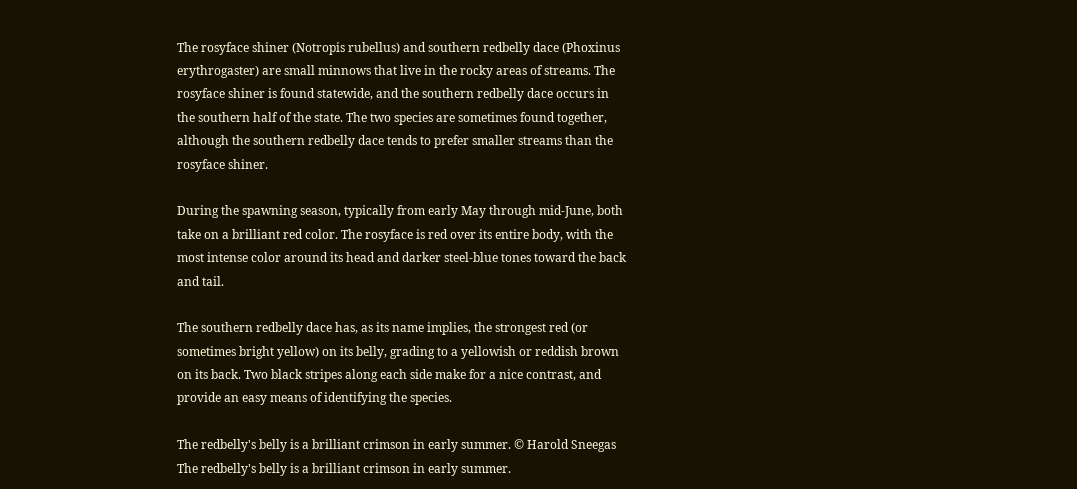The rosyface shiner (Notropis rubellus) and southern redbelly dace (Phoxinus erythrogaster) are small minnows that live in the rocky areas of streams. The rosyface shiner is found statewide, and the southern redbelly dace occurs in the southern half of the state. The two species are sometimes found together, although the southern redbelly dace tends to prefer smaller streams than the rosyface shiner.

During the spawning season, typically from early May through mid-June, both take on a brilliant red color. The rosyface is red over its entire body, with the most intense color around its head and darker steel-blue tones toward the back and tail.

The southern redbelly dace has, as its name implies, the strongest red (or sometimes bright yellow) on its belly, grading to a yellowish or reddish brown on its back. Two black stripes along each side make for a nice contrast, and provide an easy means of identifying the species.

The redbelly's belly is a brilliant crimson in early summer. © Harold Sneegas
The redbelly's belly is a brilliant crimson in early summer.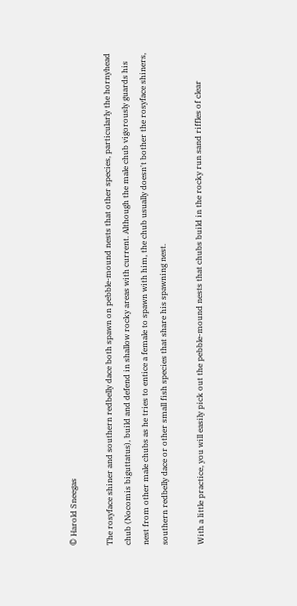© Harold Sneegas

The rosyface shiner and southern redbelly dace both spawn on pebble-mound nests that other species, particularly the hornyhead chub (Nocomis biguttatus), build and defend in shallow rocky areas with current. Although the male chub vigorously guards his nest from other male chubs as he tries to entice a female to spawn with him, the chub usually doesn't bother the rosyface shiners, southern redbelly dace or other small fish species that share his spawning nest.

With a little practice, you will easily pick out the pebble-mound nests that chubs build in the rocky run sand riffles of clear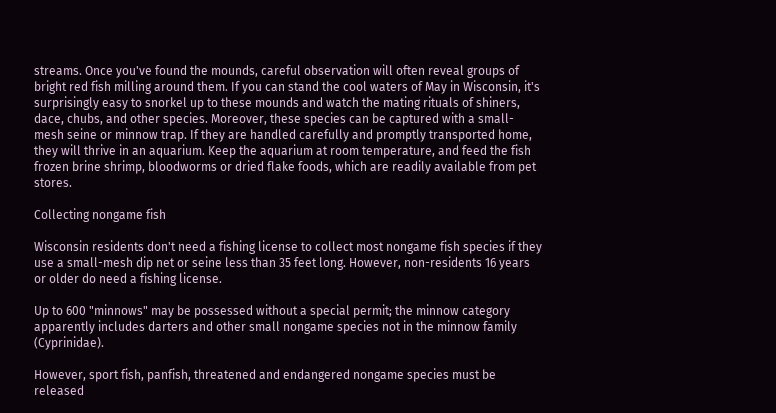streams. Once you've found the mounds, careful observation will often reveal groups of bright red fish milling around them. If you can stand the cool waters of May in Wisconsin, it's surprisingly easy to snorkel up to these mounds and watch the mating rituals of shiners, dace, chubs, and other species. Moreover, these species can be captured with a small-mesh seine or minnow trap. If they are handled carefully and promptly transported home, they will thrive in an aquarium. Keep the aquarium at room temperature, and feed the fish frozen brine shrimp, bloodworms or dried flake foods, which are readily available from pet stores.

Collecting nongame fish

Wisconsin residents don't need a fishing license to collect most nongame fish species if they use a small-mesh dip net or seine less than 35 feet long. However, non-residents 16 years or older do need a fishing license.

Up to 600 "minnows" may be possessed without a special permit; the minnow category apparently includes darters and other small nongame species not in the minnow family (Cyprinidae).

However, sport fish, panfish, threatened and endangered nongame species must be released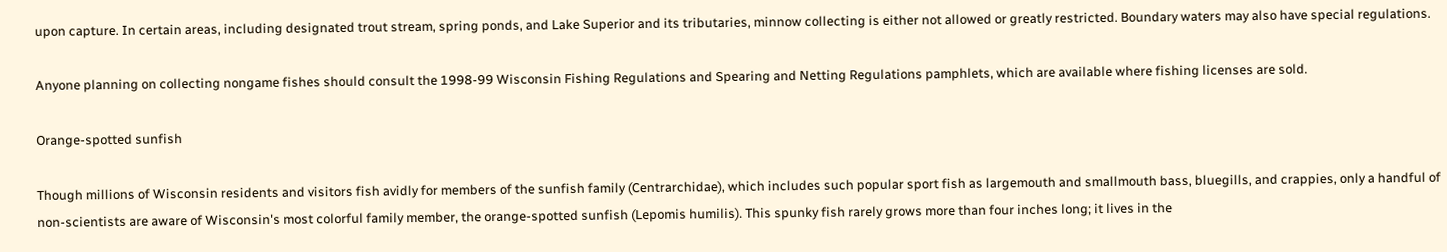upon capture. In certain areas, including designated trout stream, spring ponds, and Lake Superior and its tributaries, minnow collecting is either not allowed or greatly restricted. Boundary waters may also have special regulations.

Anyone planning on collecting nongame fishes should consult the 1998-99 Wisconsin Fishing Regulations and Spearing and Netting Regulations pamphlets, which are available where fishing licenses are sold.

Orange-spotted sunfish

Though millions of Wisconsin residents and visitors fish avidly for members of the sunfish family (Centrarchidae), which includes such popular sport fish as largemouth and smallmouth bass, bluegills, and crappies, only a handful of non-scientists are aware of Wisconsin's most colorful family member, the orange-spotted sunfish (Lepomis humilis). This spunky fish rarely grows more than four inches long; it lives in the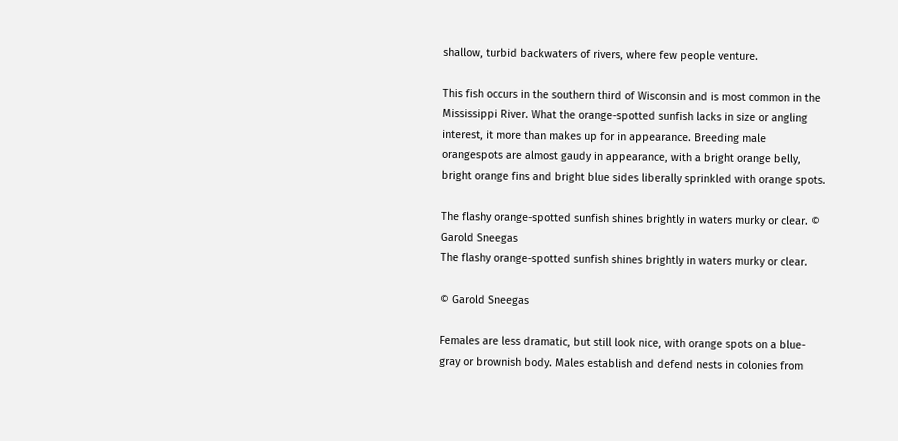shallow, turbid backwaters of rivers, where few people venture.

This fish occurs in the southern third of Wisconsin and is most common in the Mississippi River. What the orange-spotted sunfish lacks in size or angling interest, it more than makes up for in appearance. Breeding male orangespots are almost gaudy in appearance, with a bright orange belly, bright orange fins and bright blue sides liberally sprinkled with orange spots.

The flashy orange-spotted sunfish shines brightly in waters murky or clear. © Garold Sneegas
The flashy orange-spotted sunfish shines brightly in waters murky or clear.

© Garold Sneegas

Females are less dramatic, but still look nice, with orange spots on a blue-gray or brownish body. Males establish and defend nests in colonies from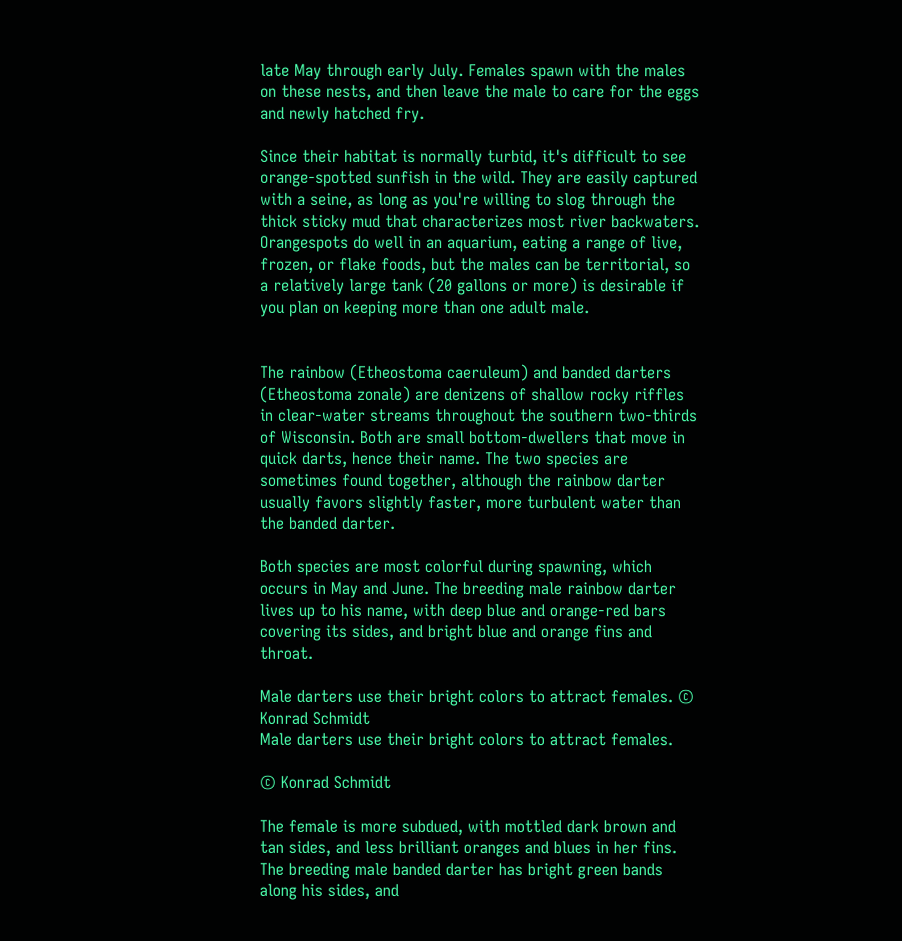late May through early July. Females spawn with the males on these nests, and then leave the male to care for the eggs and newly hatched fry.

Since their habitat is normally turbid, it's difficult to see orange-spotted sunfish in the wild. They are easily captured with a seine, as long as you're willing to slog through the thick sticky mud that characterizes most river backwaters. Orangespots do well in an aquarium, eating a range of live, frozen, or flake foods, but the males can be territorial, so a relatively large tank (20 gallons or more) is desirable if you plan on keeping more than one adult male.


The rainbow (Etheostoma caeruleum) and banded darters (Etheostoma zonale) are denizens of shallow rocky riffles in clear-water streams throughout the southern two-thirds of Wisconsin. Both are small bottom-dwellers that move in quick darts, hence their name. The two species are sometimes found together, although the rainbow darter usually favors slightly faster, more turbulent water than the banded darter.

Both species are most colorful during spawning, which occurs in May and June. The breeding male rainbow darter lives up to his name, with deep blue and orange-red bars covering its sides, and bright blue and orange fins and throat.

Male darters use their bright colors to attract females. © Konrad Schmidt
Male darters use their bright colors to attract females.

© Konrad Schmidt

The female is more subdued, with mottled dark brown and tan sides, and less brilliant oranges and blues in her fins. The breeding male banded darter has bright green bands along his sides, and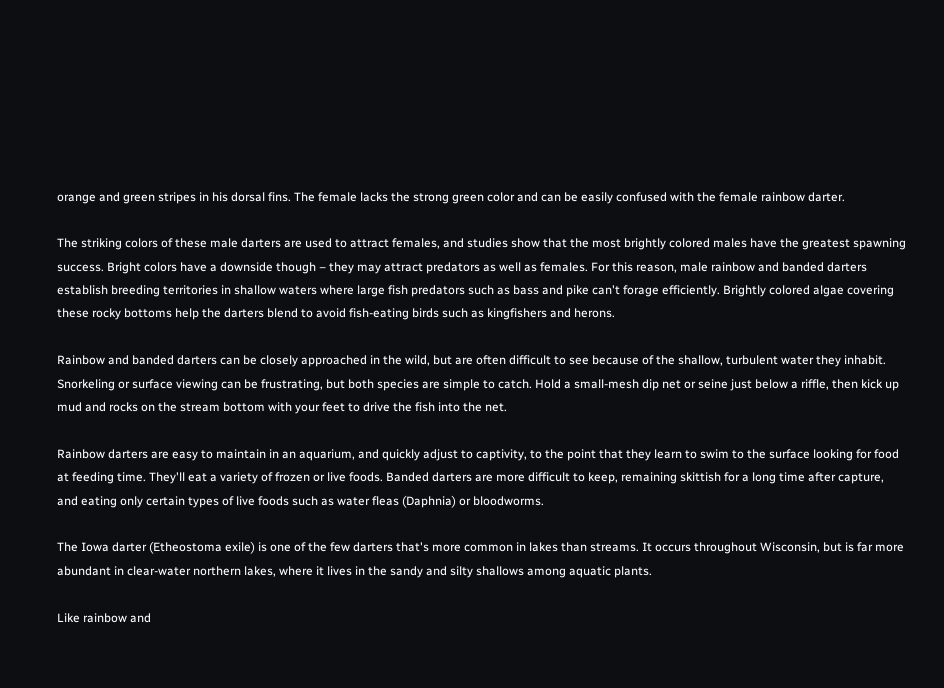orange and green stripes in his dorsal fins. The female lacks the strong green color and can be easily confused with the female rainbow darter.

The striking colors of these male darters are used to attract females, and studies show that the most brightly colored males have the greatest spawning success. Bright colors have a downside though – they may attract predators as well as females. For this reason, male rainbow and banded darters establish breeding territories in shallow waters where large fish predators such as bass and pike can't forage efficiently. Brightly colored algae covering these rocky bottoms help the darters blend to avoid fish-eating birds such as kingfishers and herons.

Rainbow and banded darters can be closely approached in the wild, but are often difficult to see because of the shallow, turbulent water they inhabit. Snorkeling or surface viewing can be frustrating, but both species are simple to catch. Hold a small-mesh dip net or seine just below a riffle, then kick up mud and rocks on the stream bottom with your feet to drive the fish into the net.

Rainbow darters are easy to maintain in an aquarium, and quickly adjust to captivity, to the point that they learn to swim to the surface looking for food at feeding time. They'll eat a variety of frozen or live foods. Banded darters are more difficult to keep, remaining skittish for a long time after capture, and eating only certain types of live foods such as water fleas (Daphnia) or bloodworms.

The Iowa darter (Etheostoma exile) is one of the few darters that's more common in lakes than streams. It occurs throughout Wisconsin, but is far more abundant in clear-water northern lakes, where it lives in the sandy and silty shallows among aquatic plants.

Like rainbow and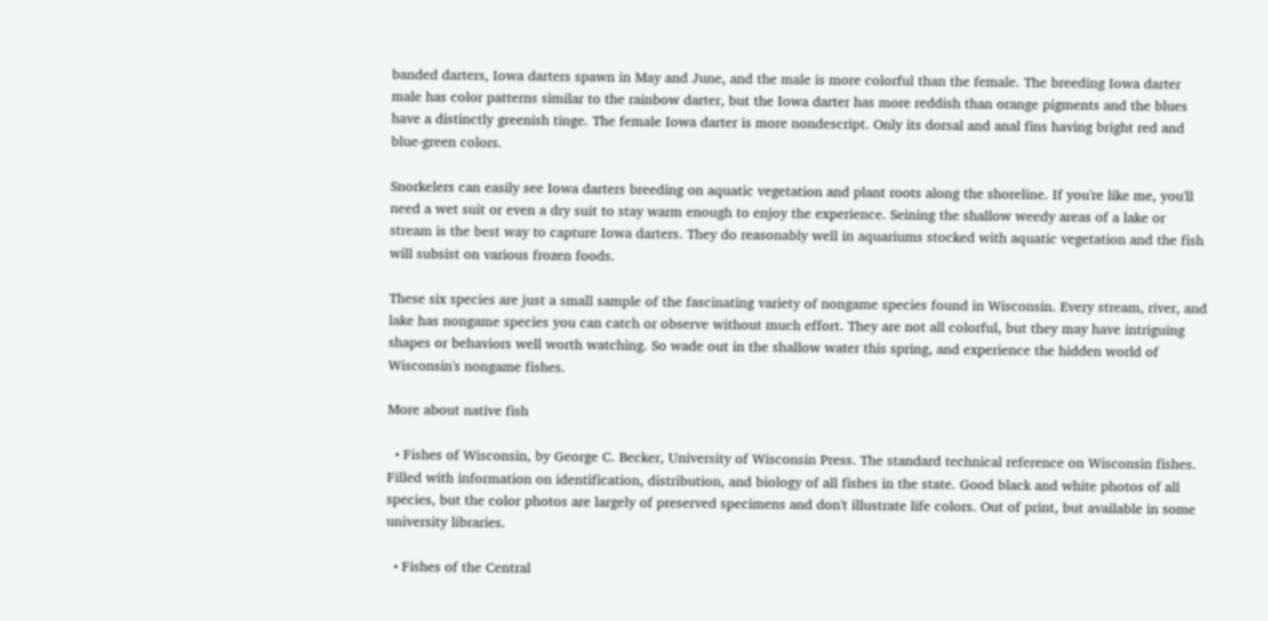banded darters, Iowa darters spawn in May and June, and the male is more colorful than the female. The breeding Iowa darter male has color patterns similar to the rainbow darter, but the Iowa darter has more reddish than orange pigments and the blues have a distinctly greenish tinge. The female Iowa darter is more nondescript. Only its dorsal and anal fins having bright red and blue-green colors.

Snorkelers can easily see Iowa darters breeding on aquatic vegetation and plant roots along the shoreline. If you're like me, you'll need a wet suit or even a dry suit to stay warm enough to enjoy the experience. Seining the shallow weedy areas of a lake or stream is the best way to capture Iowa darters. They do reasonably well in aquariums stocked with aquatic vegetation and the fish will subsist on various frozen foods.

These six species are just a small sample of the fascinating variety of nongame species found in Wisconsin. Every stream, river, and lake has nongame species you can catch or observe without much effort. They are not all colorful, but they may have intriguing shapes or behaviors well worth watching. So wade out in the shallow water this spring, and experience the hidden world of Wisconsin's nongame fishes.

More about native fish

  • Fishes of Wisconsin, by George C. Becker, University of Wisconsin Press. The standard technical reference on Wisconsin fishes. Filled with information on identification, distribution, and biology of all fishes in the state. Good black and white photos of all species, but the color photos are largely of preserved specimens and don't illustrate life colors. Out of print, but available in some university libraries.

  • Fishes of the Central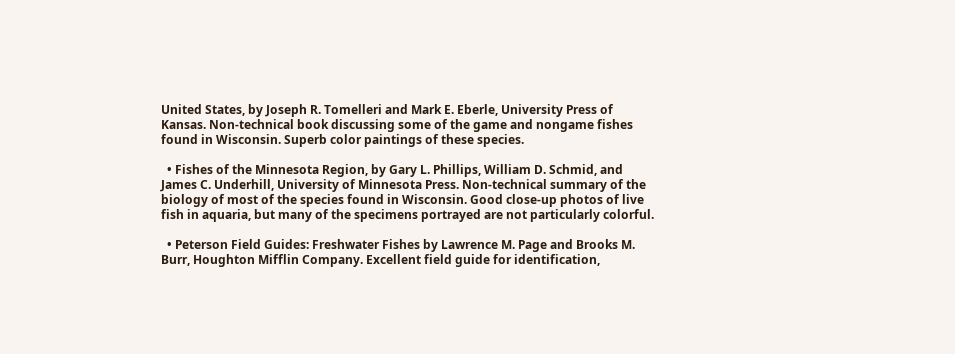United States, by Joseph R. Tomelleri and Mark E. Eberle, University Press of Kansas. Non-technical book discussing some of the game and nongame fishes found in Wisconsin. Superb color paintings of these species.

  • Fishes of the Minnesota Region, by Gary L. Phillips, William D. Schmid, and James C. Underhill, University of Minnesota Press. Non-technical summary of the biology of most of the species found in Wisconsin. Good close-up photos of live fish in aquaria, but many of the specimens portrayed are not particularly colorful.

  • Peterson Field Guides: Freshwater Fishes by Lawrence M. Page and Brooks M. Burr, Houghton Mifflin Company. Excellent field guide for identification,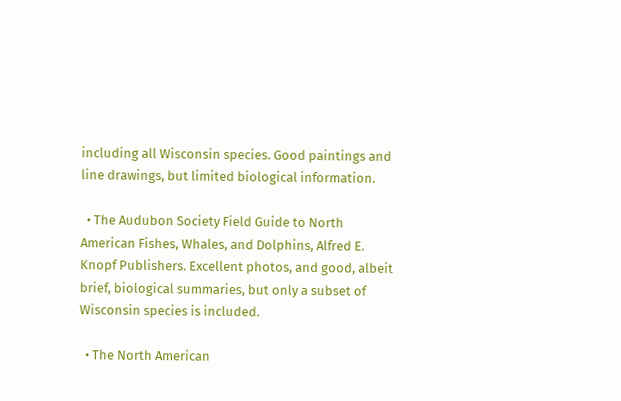including all Wisconsin species. Good paintings and line drawings, but limited biological information.

  • The Audubon Society Field Guide to North American Fishes, Whales, and Dolphins, Alfred E. Knopf Publishers. Excellent photos, and good, albeit brief, biological summaries, but only a subset of Wisconsin species is included.

  • The North American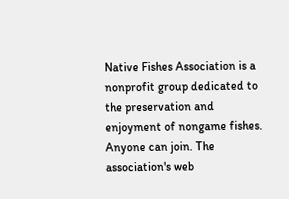Native Fishes Association is a nonprofit group dedicated to the preservation and enjoyment of nongame fishes. Anyone can join. The association's web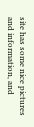site has some nice pictures and information, and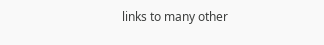links to many other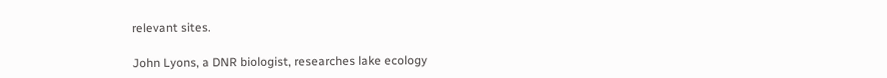relevant sites.

John Lyons, a DNR biologist, researches lake ecology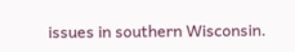issues in southern Wisconsin.